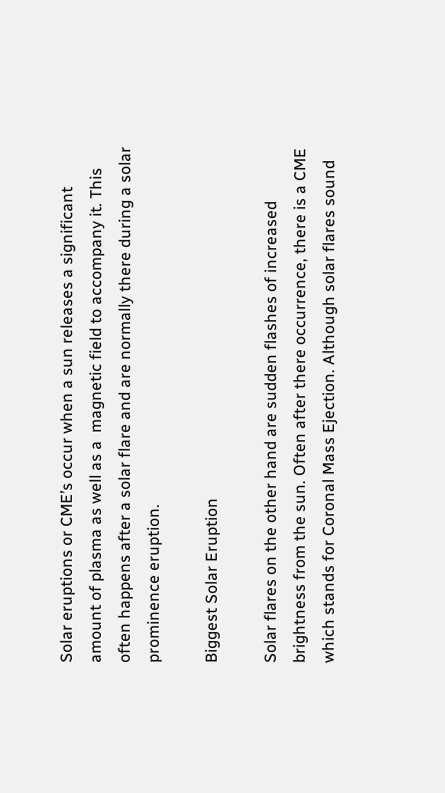Solar eruptions or CME’s occur when a sun releases a significant amount of plasma as well as a  magnetic field to accompany it. This often happens after a solar flare and are normally there during a solar prominence eruption.

Biggest Solar Eruption

Solar flares on the other hand are sudden flashes of increased brightness from the sun. Often after there occurrence, there is a CME which stands for Coronal Mass Ejection. Although solar flares sound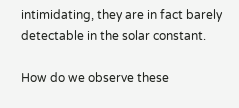intimidating, they are in fact barely detectable in the solar constant.

How do we observe these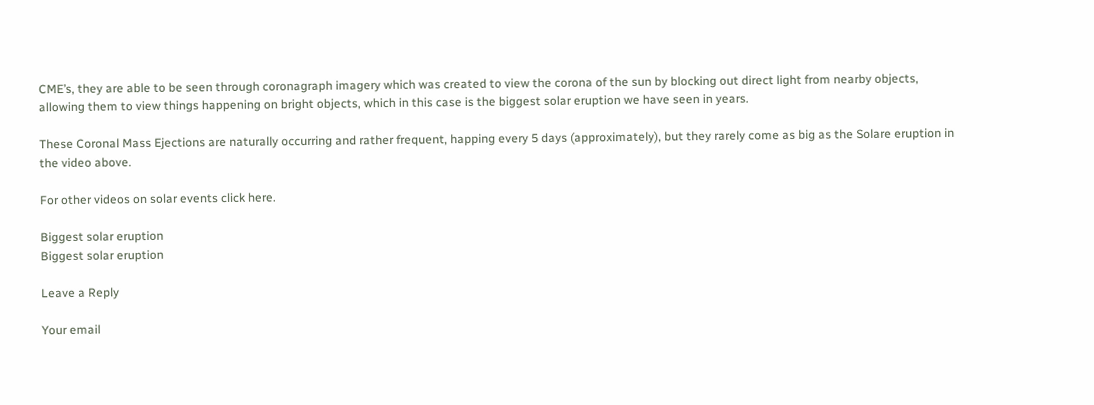CME’s, they are able to be seen through coronagraph imagery which was created to view the corona of the sun by blocking out direct light from nearby objects, allowing them to view things happening on bright objects, which in this case is the biggest solar eruption we have seen in years.

These Coronal Mass Ejections are naturally occurring and rather frequent, happing every 5 days (approximately), but they rarely come as big as the Solare eruption in the video above.

For other videos on solar events click here.

Biggest solar eruption
Biggest solar eruption

Leave a Reply

Your email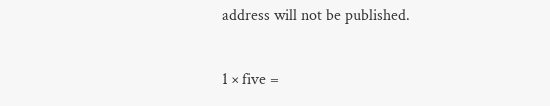address will not be published.

1 × five =